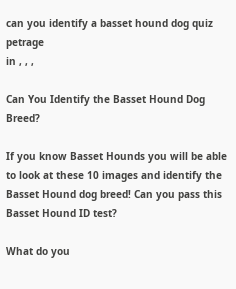can you identify a basset hound dog quiz petrage
in , , ,

Can You Identify the Basset Hound Dog Breed?

If you know Basset Hounds you will be able to look at these 10 images and identify the Basset Hound dog breed! Can you pass this Basset Hound ID test?

What do you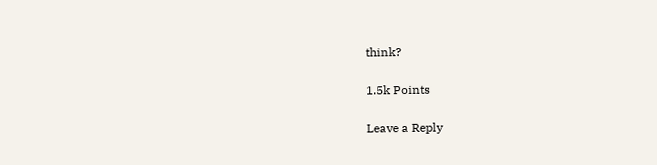think?

1.5k Points

Leave a Reply